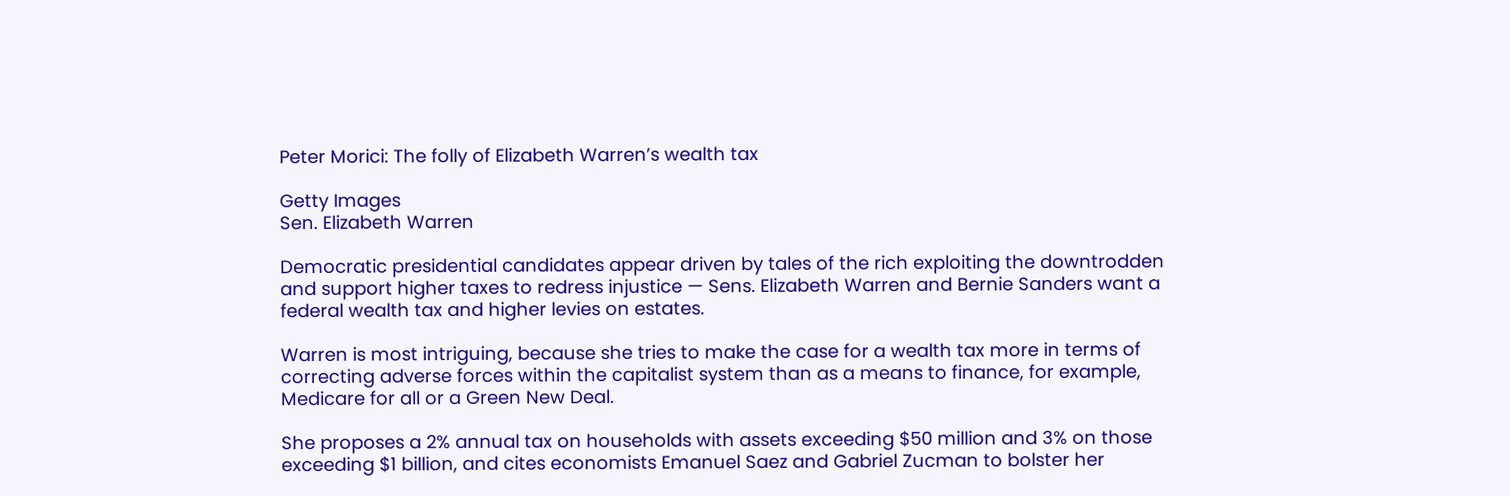Peter Morici: The folly of Elizabeth Warren’s wealth tax

Getty Images
Sen. Elizabeth Warren

Democratic presidential candidates appear driven by tales of the rich exploiting the downtrodden and support higher taxes to redress injustice — Sens. Elizabeth Warren and Bernie Sanders want a federal wealth tax and higher levies on estates.

Warren is most intriguing, because she tries to make the case for a wealth tax more in terms of correcting adverse forces within the capitalist system than as a means to finance, for example, Medicare for all or a Green New Deal.

She proposes a 2% annual tax on households with assets exceeding $50 million and 3% on those exceeding $1 billion, and cites economists Emanuel Saez and Gabriel Zucman to bolster her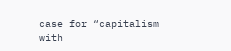case for “capitalism with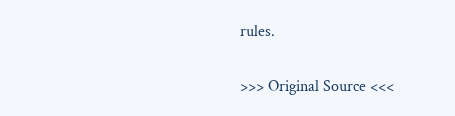rules.

>>> Original Source <<<